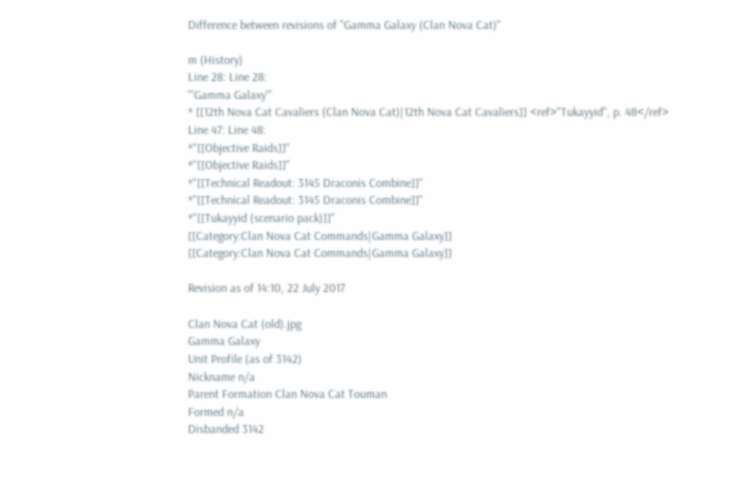Difference between revisions of "Gamma Galaxy (Clan Nova Cat)"

m (History)
Line 28: Line 28:
'''Gamma Galaxy'''
* [[12th Nova Cat Cavaliers (Clan Nova Cat)|12th Nova Cat Cavaliers]] <ref>''Tukayyid'', p. 48</ref>
Line 47: Line 48:
*''[[Objective Raids]]''
*''[[Objective Raids]]''
*''[[Technical Readout: 3145 Draconis Combine]]''
*''[[Technical Readout: 3145 Draconis Combine]]''
*''[[Tukayyid (scenario pack)]]''
[[Category:Clan Nova Cat Commands|Gamma Galaxy]]
[[Category:Clan Nova Cat Commands|Gamma Galaxy]]

Revision as of 14:10, 22 July 2017

Clan Nova Cat (old).jpg
Gamma Galaxy
Unit Profile (as of 3142)
Nickname n/a
Parent Formation Clan Nova Cat Touman
Formed n/a
Disbanded 3142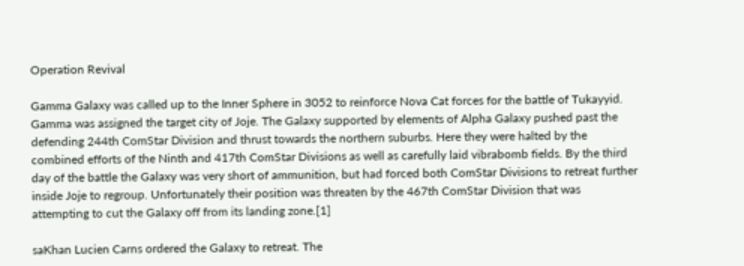Operation Revival

Gamma Galaxy was called up to the Inner Sphere in 3052 to reinforce Nova Cat forces for the battle of Tukayyid. Gamma was assigned the target city of Joje. The Galaxy supported by elements of Alpha Galaxy pushed past the defending 244th ComStar Division and thrust towards the northern suburbs. Here they were halted by the combined efforts of the Ninth and 417th ComStar Divisions as well as carefully laid vibrabomb fields. By the third day of the battle the Galaxy was very short of ammunition, but had forced both ComStar Divisions to retreat further inside Joje to regroup. Unfortunately their position was threaten by the 467th ComStar Division that was attempting to cut the Galaxy off from its landing zone.[1]

saKhan Lucien Carns ordered the Galaxy to retreat. The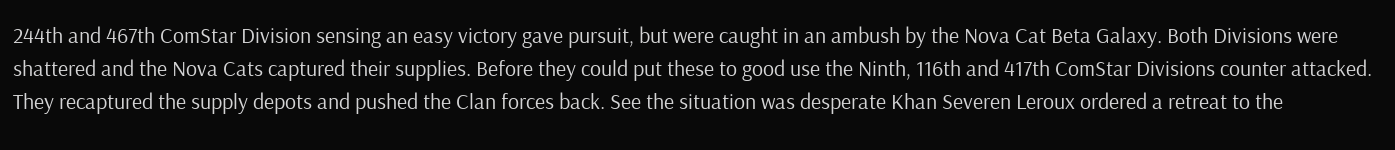244th and 467th ComStar Division sensing an easy victory gave pursuit, but were caught in an ambush by the Nova Cat Beta Galaxy. Both Divisions were shattered and the Nova Cats captured their supplies. Before they could put these to good use the Ninth, 116th and 417th ComStar Divisions counter attacked. They recaptured the supply depots and pushed the Clan forces back. See the situation was desperate Khan Severen Leroux ordered a retreat to the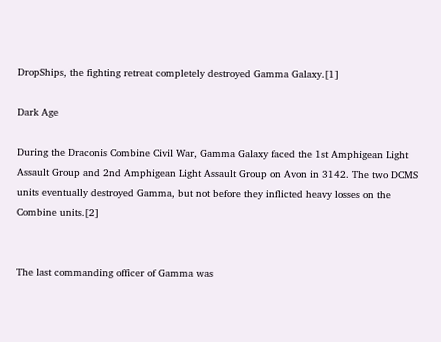DropShips, the fighting retreat completely destroyed Gamma Galaxy.[1]

Dark Age

During the Draconis Combine Civil War, Gamma Galaxy faced the 1st Amphigean Light Assault Group and 2nd Amphigean Light Assault Group on Avon in 3142. The two DCMS units eventually destroyed Gamma, but not before they inflicted heavy losses on the Combine units.[2]


The last commanding officer of Gamma was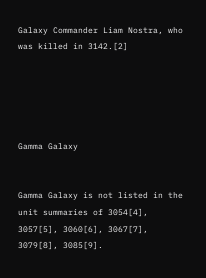Galaxy Commander Liam Nostra, who was killed in 3142.[2]





Gamma Galaxy


Gamma Galaxy is not listed in the unit summaries of 3054[4], 3057[5], 3060[6], 3067[7], 3079[8], 3085[9].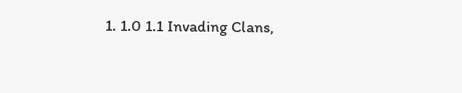1. 1.0 1.1 Invading Clans,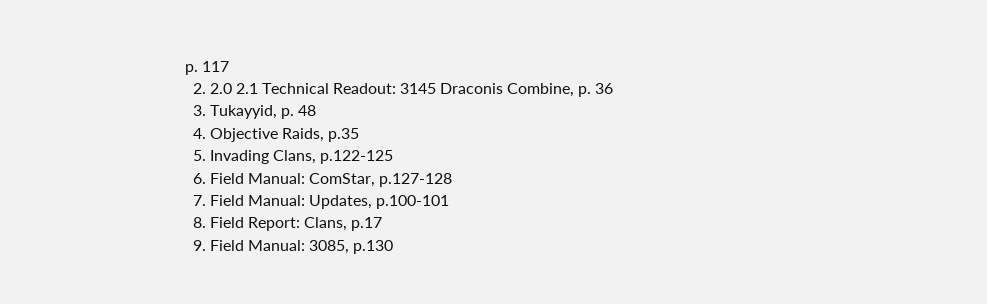p. 117
  2. 2.0 2.1 Technical Readout: 3145 Draconis Combine, p. 36
  3. Tukayyid, p. 48
  4. Objective Raids, p.35
  5. Invading Clans, p.122-125
  6. Field Manual: ComStar, p.127-128
  7. Field Manual: Updates, p.100-101
  8. Field Report: Clans, p.17
  9. Field Manual: 3085, p.130